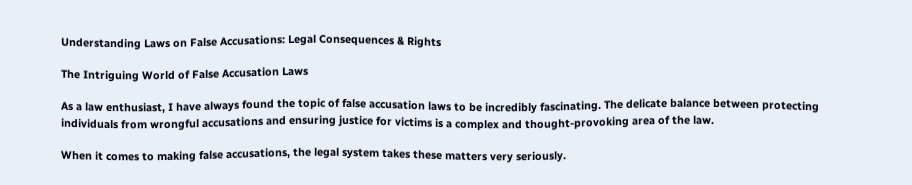Understanding Laws on False Accusations: Legal Consequences & Rights

The Intriguing World of False Accusation Laws

As a law enthusiast, I have always found the topic of false accusation laws to be incredibly fascinating. The delicate balance between protecting individuals from wrongful accusations and ensuring justice for victims is a complex and thought-provoking area of the law.

When it comes to making false accusations, the legal system takes these matters very seriously.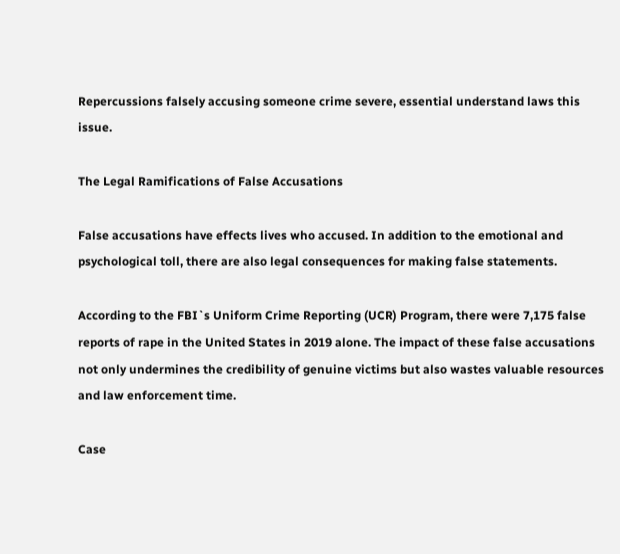Repercussions falsely accusing someone crime severe, essential understand laws this issue.

The Legal Ramifications of False Accusations

False accusations have effects lives who accused. In addition to the emotional and psychological toll, there are also legal consequences for making false statements.

According to the FBI`s Uniform Crime Reporting (UCR) Program, there were 7,175 false reports of rape in the United States in 2019 alone. The impact of these false accusations not only undermines the credibility of genuine victims but also wastes valuable resources and law enforcement time.

Case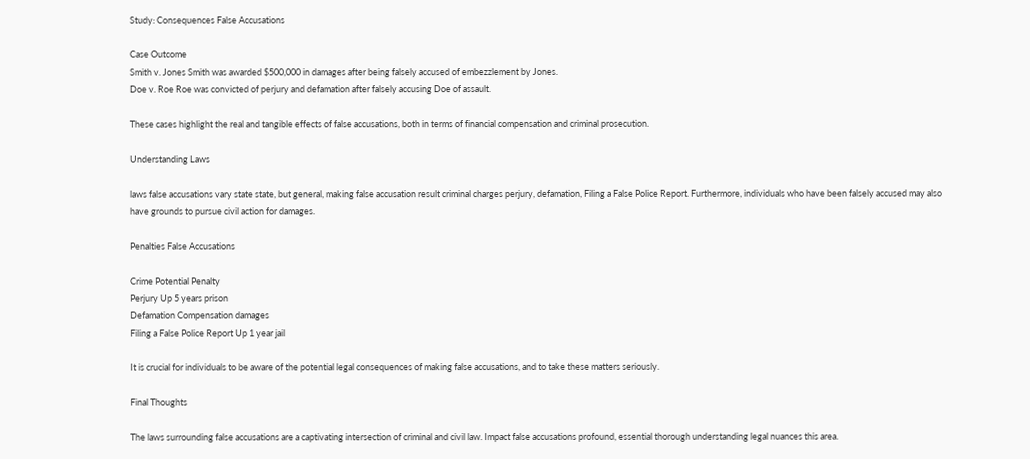Study: Consequences False Accusations

Case Outcome
Smith v. Jones Smith was awarded $500,000 in damages after being falsely accused of embezzlement by Jones.
Doe v. Roe Roe was convicted of perjury and defamation after falsely accusing Doe of assault.

These cases highlight the real and tangible effects of false accusations, both in terms of financial compensation and criminal prosecution.

Understanding Laws

laws false accusations vary state state, but general, making false accusation result criminal charges perjury, defamation, Filing a False Police Report. Furthermore, individuals who have been falsely accused may also have grounds to pursue civil action for damages.

Penalties False Accusations

Crime Potential Penalty
Perjury Up 5 years prison
Defamation Compensation damages
Filing a False Police Report Up 1 year jail

It is crucial for individuals to be aware of the potential legal consequences of making false accusations, and to take these matters seriously.

Final Thoughts

The laws surrounding false accusations are a captivating intersection of criminal and civil law. Impact false accusations profound, essential thorough understanding legal nuances this area.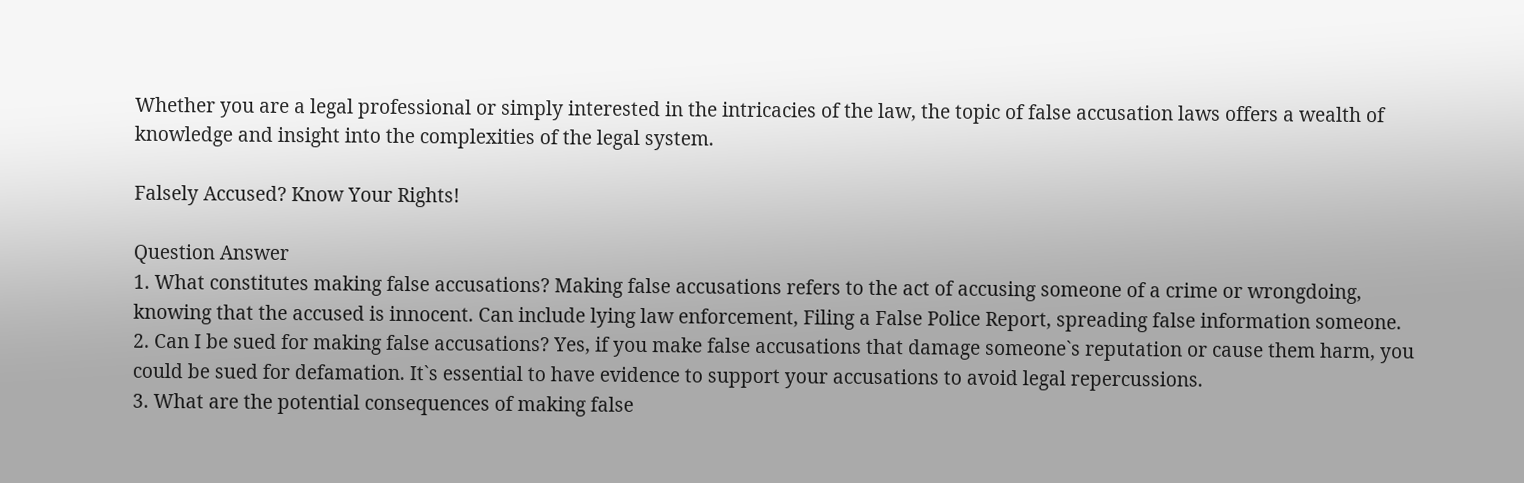Whether you are a legal professional or simply interested in the intricacies of the law, the topic of false accusation laws offers a wealth of knowledge and insight into the complexities of the legal system.

Falsely Accused? Know Your Rights!

Question Answer
1. What constitutes making false accusations? Making false accusations refers to the act of accusing someone of a crime or wrongdoing, knowing that the accused is innocent. Can include lying law enforcement, Filing a False Police Report, spreading false information someone.
2. Can I be sued for making false accusations? Yes, if you make false accusations that damage someone`s reputation or cause them harm, you could be sued for defamation. It`s essential to have evidence to support your accusations to avoid legal repercussions.
3. What are the potential consequences of making false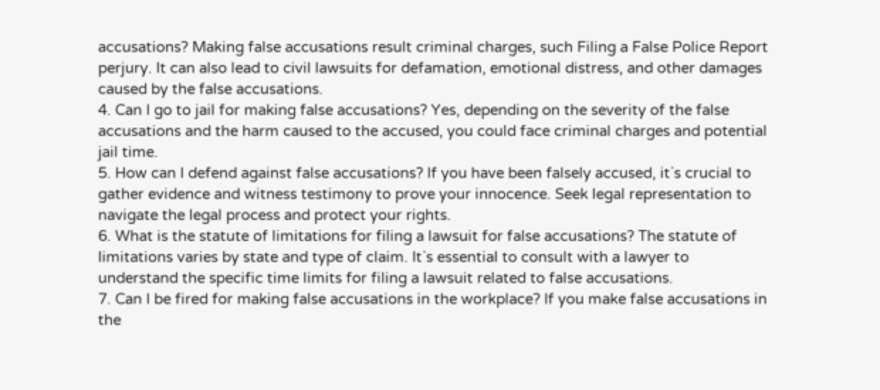accusations? Making false accusations result criminal charges, such Filing a False Police Report perjury. It can also lead to civil lawsuits for defamation, emotional distress, and other damages caused by the false accusations.
4. Can I go to jail for making false accusations? Yes, depending on the severity of the false accusations and the harm caused to the accused, you could face criminal charges and potential jail time.
5. How can I defend against false accusations? If you have been falsely accused, it`s crucial to gather evidence and witness testimony to prove your innocence. Seek legal representation to navigate the legal process and protect your rights.
6. What is the statute of limitations for filing a lawsuit for false accusations? The statute of limitations varies by state and type of claim. It`s essential to consult with a lawyer to understand the specific time limits for filing a lawsuit related to false accusations.
7. Can I be fired for making false accusations in the workplace? If you make false accusations in the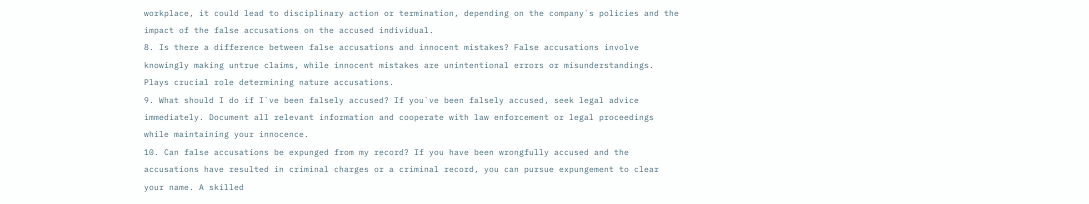workplace, it could lead to disciplinary action or termination, depending on the company`s policies and the impact of the false accusations on the accused individual.
8. Is there a difference between false accusations and innocent mistakes? False accusations involve knowingly making untrue claims, while innocent mistakes are unintentional errors or misunderstandings. Plays crucial role determining nature accusations.
9. What should I do if I`ve been falsely accused? If you`ve been falsely accused, seek legal advice immediately. Document all relevant information and cooperate with law enforcement or legal proceedings while maintaining your innocence.
10. Can false accusations be expunged from my record? If you have been wrongfully accused and the accusations have resulted in criminal charges or a criminal record, you can pursue expungement to clear your name. A skilled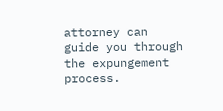attorney can guide you through the expungement process.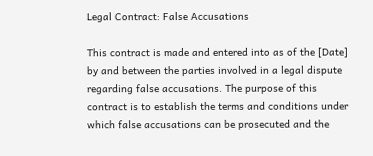Legal Contract: False Accusations

This contract is made and entered into as of the [Date] by and between the parties involved in a legal dispute regarding false accusations. The purpose of this contract is to establish the terms and conditions under which false accusations can be prosecuted and the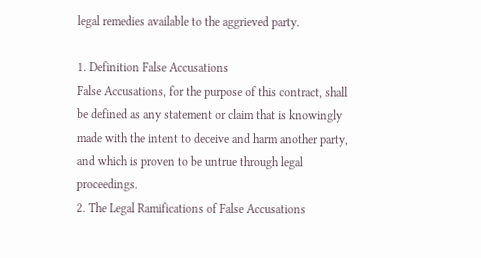legal remedies available to the aggrieved party.

1. Definition False Accusations
False Accusations, for the purpose of this contract, shall be defined as any statement or claim that is knowingly made with the intent to deceive and harm another party, and which is proven to be untrue through legal proceedings.
2. The Legal Ramifications of False Accusations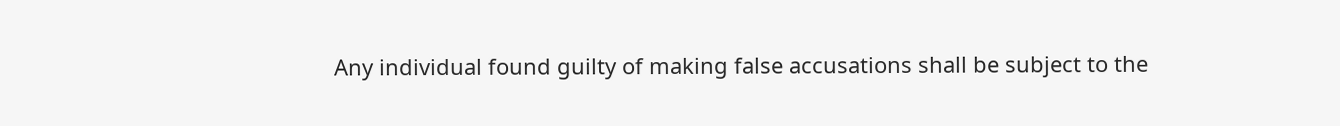Any individual found guilty of making false accusations shall be subject to the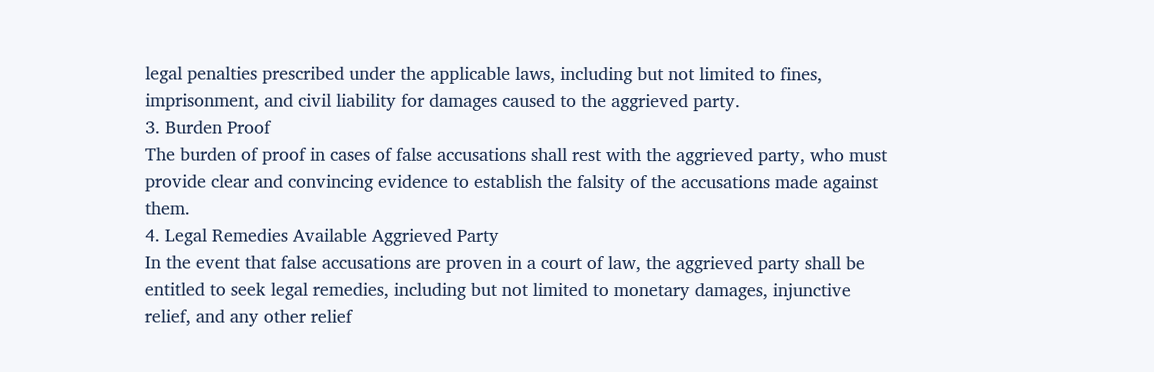legal penalties prescribed under the applicable laws, including but not limited to fines, imprisonment, and civil liability for damages caused to the aggrieved party.
3. Burden Proof
The burden of proof in cases of false accusations shall rest with the aggrieved party, who must provide clear and convincing evidence to establish the falsity of the accusations made against them.
4. Legal Remedies Available Aggrieved Party
In the event that false accusations are proven in a court of law, the aggrieved party shall be entitled to seek legal remedies, including but not limited to monetary damages, injunctive relief, and any other relief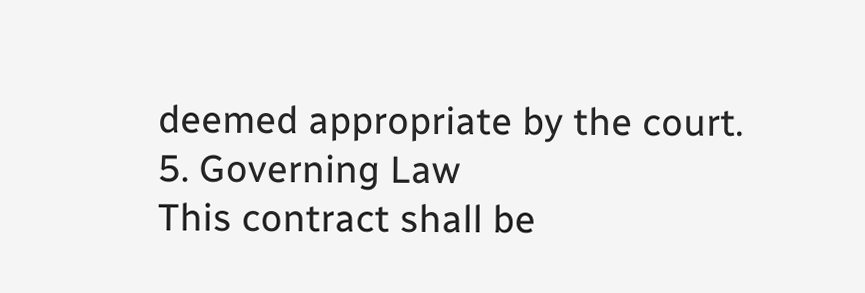deemed appropriate by the court.
5. Governing Law
This contract shall be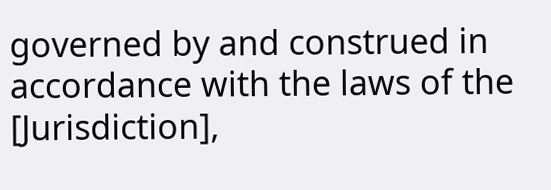governed by and construed in accordance with the laws of the [Jurisdiction],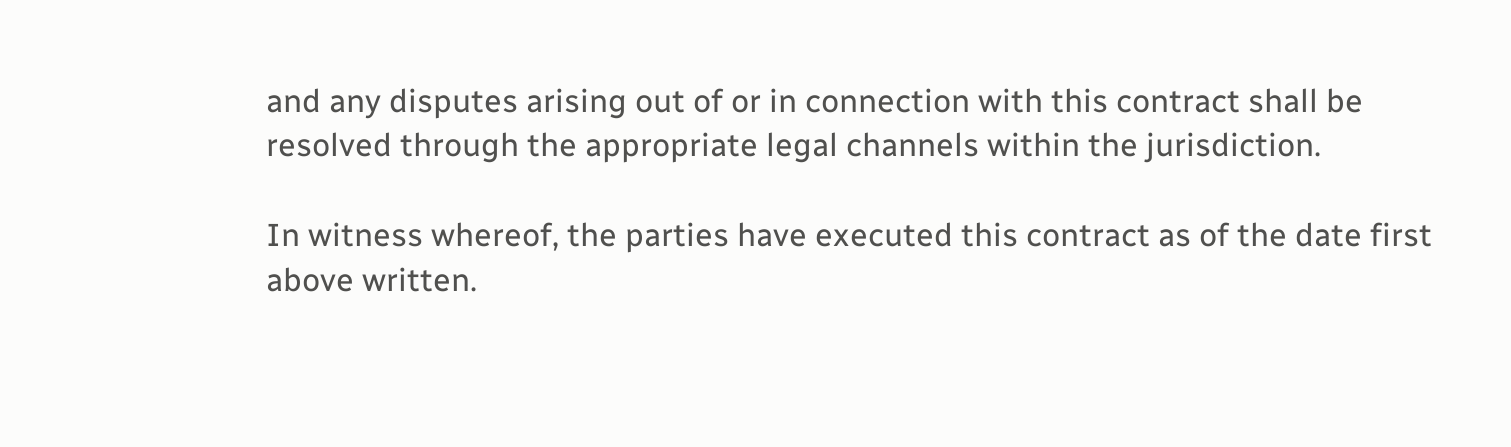and any disputes arising out of or in connection with this contract shall be resolved through the appropriate legal channels within the jurisdiction.

In witness whereof, the parties have executed this contract as of the date first above written.